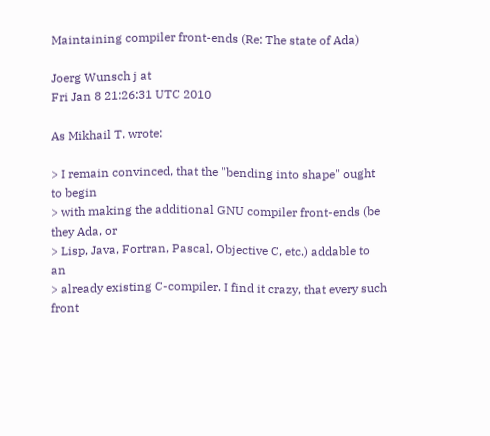Maintaining compiler front-ends (Re: The state of Ada)

Joerg Wunsch j at
Fri Jan 8 21:26:31 UTC 2010

As Mikhail T. wrote:

> I remain convinced, that the "bending into shape" ought to begin
> with making the additional GNU compiler front-ends (be they Ada, or
> Lisp, Java, Fortran, Pascal, Objective C, etc.) addable to an
> already existing C-compiler. I find it crazy, that every such front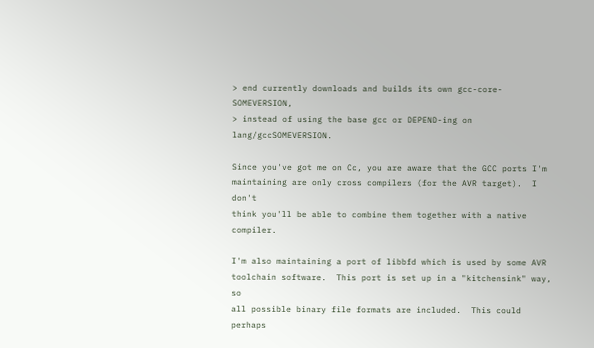> end currently downloads and builds its own gcc-core-SOMEVERSION,
> instead of using the base gcc or DEPEND-ing on lang/gccSOMEVERSION.

Since you've got me on Cc, you are aware that the GCC ports I'm
maintaining are only cross compilers (for the AVR target).  I don't
think you'll be able to combine them together with a native compiler.

I'm also maintaining a port of libbfd which is used by some AVR
toolchain software.  This port is set up in a "kitchensink" way, so
all possible binary file formats are included.  This could perhaps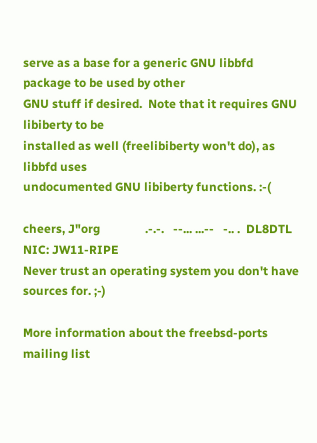serve as a base for a generic GNU libbfd package to be used by other
GNU stuff if desired.  Note that it requires GNU libiberty to be
installed as well (freelibiberty won't do), as libbfd uses
undocumented GNU libiberty functions. :-(

cheers, J"org               .-.-.   --... ...--   -.. .  DL8DTL                        NIC: JW11-RIPE
Never trust an operating system you don't have sources for. ;-)

More information about the freebsd-ports mailing list